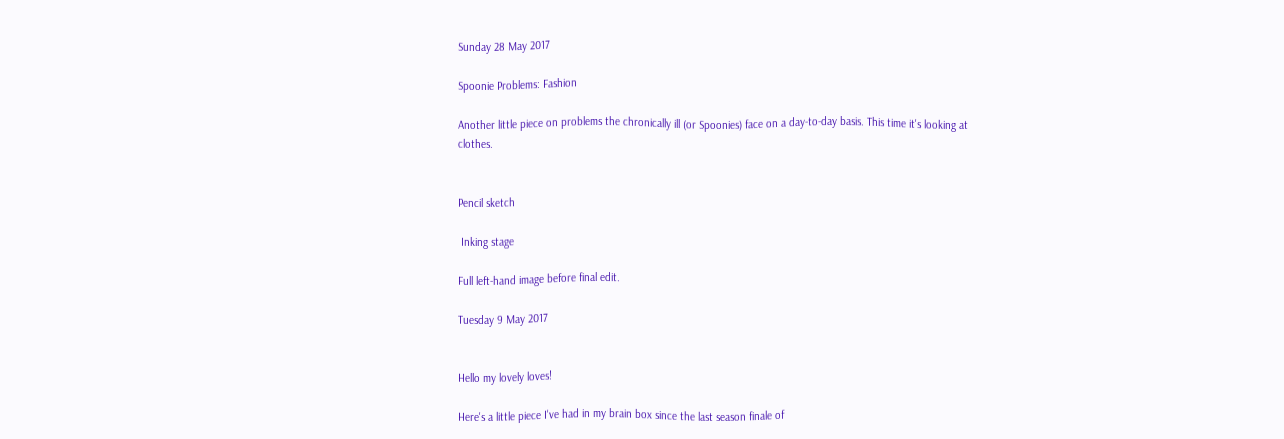Sunday 28 May 2017

Spoonie Problems: Fashion

Another little piece on problems the chronically ill (or Spoonies) face on a day-to-day basis. This time it's looking at clothes.


Pencil sketch

 Inking stage

Full left-hand image before final edit.

Tuesday 9 May 2017


Hello my lovely loves!

Here's a little piece I've had in my brain box since the last season finale of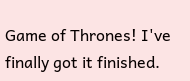Game of Thrones! I've finally got it finished.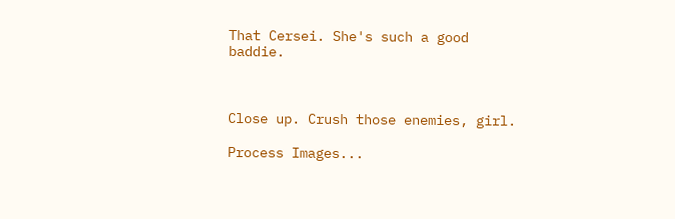That Cersei. She's such a good baddie.



Close up. Crush those enemies, girl.

Process Images...